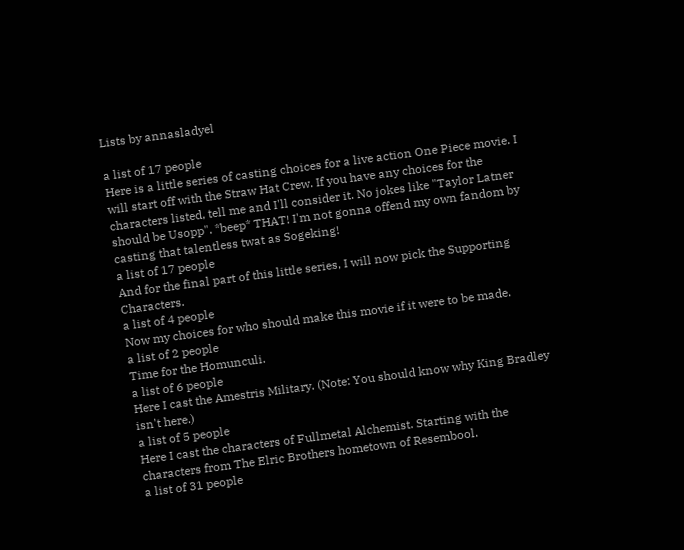Lists by annasladyel

a list of 17 people
Here is a little series of casting choices for a live action One Piece movie. I will start off with the Straw Hat Crew. If you have any choices for the characters listed, tell me and I'll consider it. No jokes like "Taylor Latner should be Usopp". *beep* THAT! I'm not gonna offend my own fandom by casting that talentless twat as Sogeking!
a list of 17 people
And for the final part of this little series, I will now pick the Supporting Characters.
a list of 4 people
Now my choices for who should make this movie if it were to be made.
a list of 2 people
Time for the Homunculi.
a list of 6 people
Here I cast the Amestris Military. (Note: You should know why King Bradley isn't here.)
a list of 5 people
Here I cast the characters of Fullmetal Alchemist. Starting with the characters from The Elric Brothers hometown of Resembool.
a list of 31 people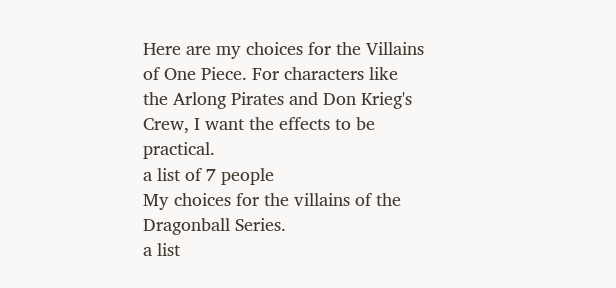Here are my choices for the Villains of One Piece. For characters like the Arlong Pirates and Don Krieg's Crew, I want the effects to be practical.
a list of 7 people
My choices for the villains of the Dragonball Series.
a list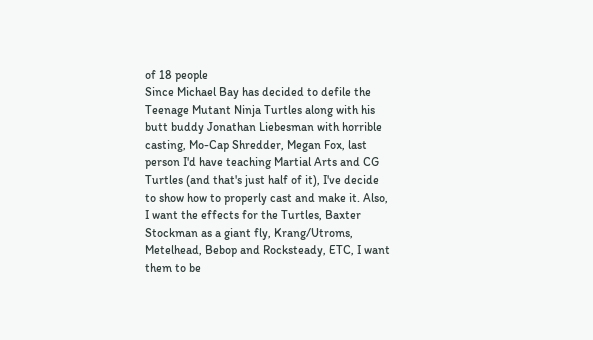of 18 people
Since Michael Bay has decided to defile the Teenage Mutant Ninja Turtles along with his butt buddy Jonathan Liebesman with horrible casting, Mo-Cap Shredder, Megan Fox, last person I'd have teaching Martial Arts and CG Turtles (and that's just half of it), I've decide to show how to properly cast and make it. Also, I want the effects for the Turtles, Baxter Stockman as a giant fly, Krang/Utroms, Metelhead, Bebop and Rocksteady, ETC, I want them to be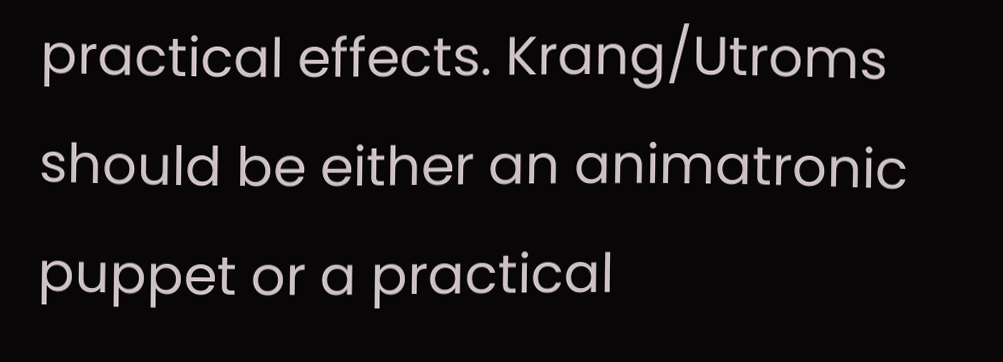practical effects. Krang/Utroms should be either an animatronic puppet or a practical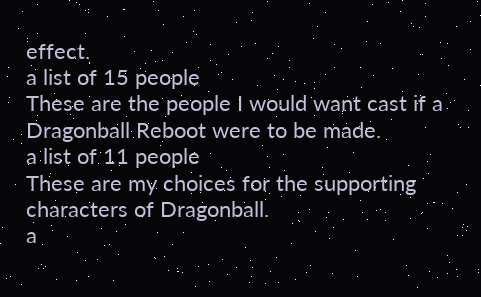effect.
a list of 15 people
These are the people I would want cast if a Dragonball Reboot were to be made.
a list of 11 people
These are my choices for the supporting characters of Dragonball.
a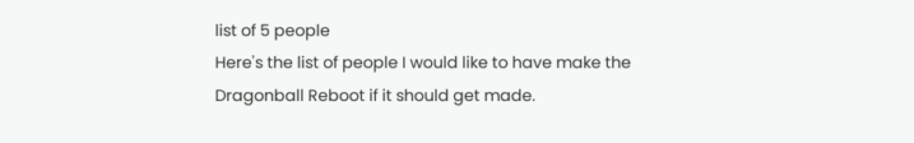list of 5 people
Here's the list of people I would like to have make the Dragonball Reboot if it should get made.